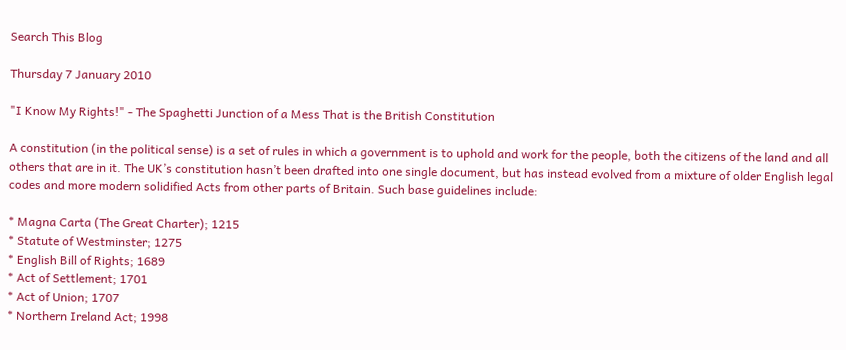Search This Blog

Thursday 7 January 2010

"I Know My Rights!" - The Spaghetti Junction of a Mess That is the British Constitution

A constitution (in the political sense) is a set of rules in which a government is to uphold and work for the people, both the citizens of the land and all others that are in it. The UK’s constitution hasn’t been drafted into one single document, but has instead evolved from a mixture of older English legal codes and more modern solidified Acts from other parts of Britain. Such base guidelines include:

* Magna Carta (The Great Charter); 1215
* Statute of Westminster; 1275
* English Bill of Rights; 1689
* Act of Settlement; 1701
* Act of Union; 1707
* Northern Ireland Act; 1998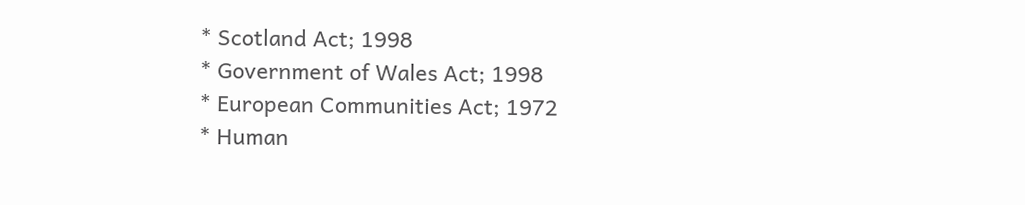* Scotland Act; 1998
* Government of Wales Act; 1998
* European Communities Act; 1972
* Human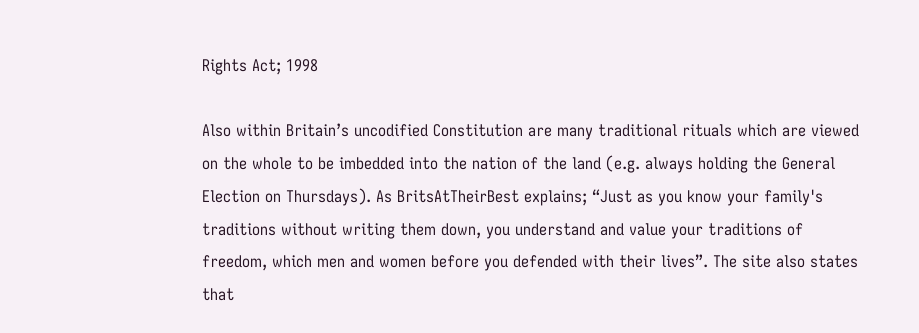Rights Act; 1998

Also within Britain’s uncodified Constitution are many traditional rituals which are viewed on the whole to be imbedded into the nation of the land (e.g. always holding the General Election on Thursdays). As BritsAtTheirBest explains; “Just as you know your family's traditions without writing them down, you understand and value your traditions of freedom, which men and women before you defended with their lives”. The site also states that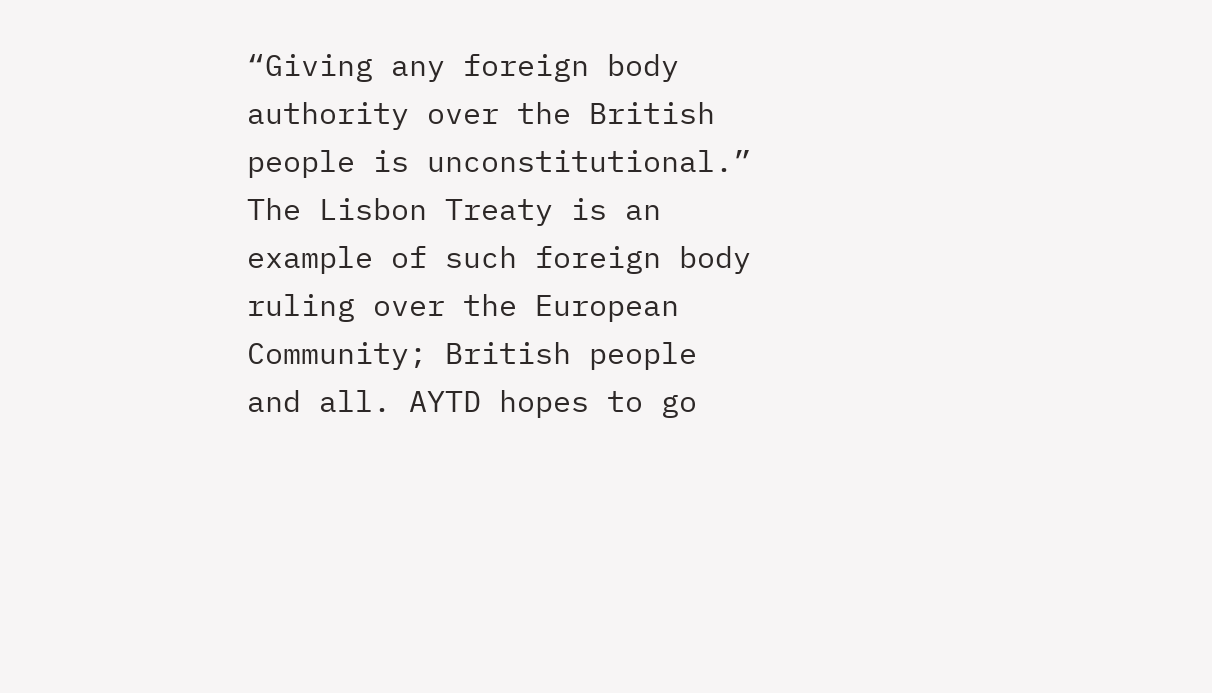“Giving any foreign body authority over the British people is unconstitutional.” The Lisbon Treaty is an example of such foreign body ruling over the European Community; British people and all. AYTD hopes to go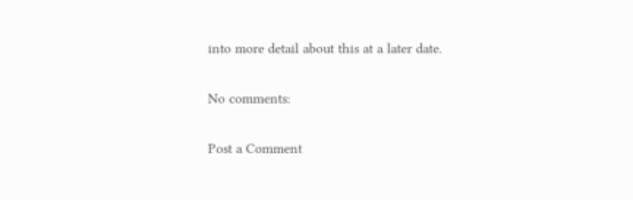into more detail about this at a later date.

No comments:

Post a Comment